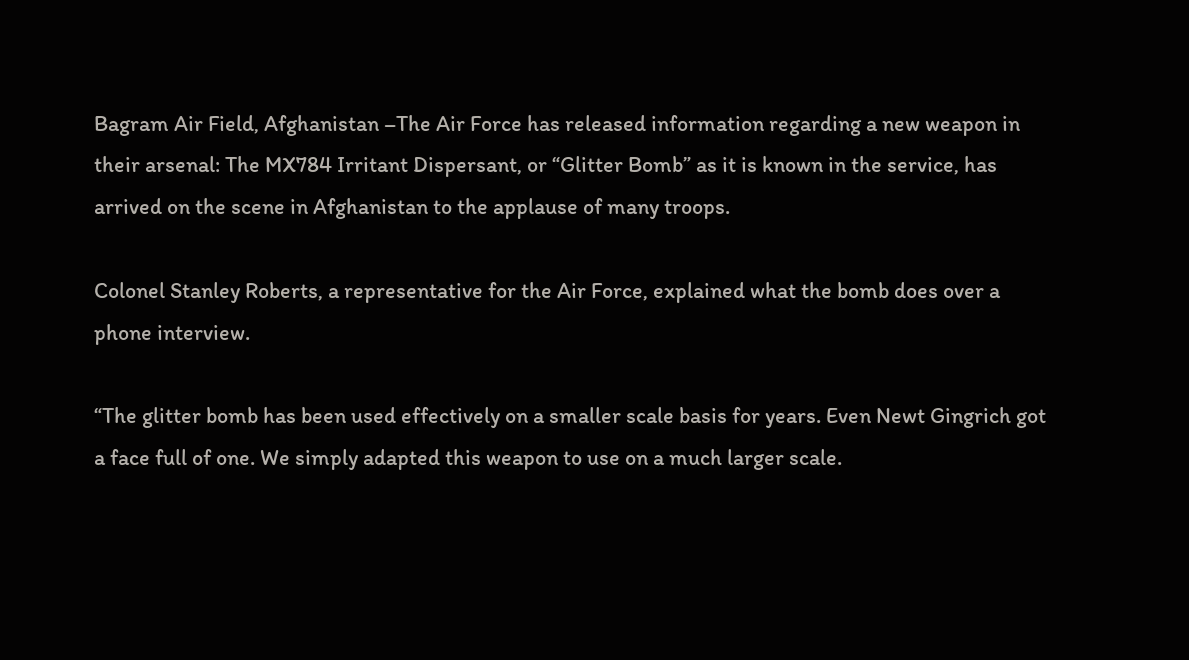Bagram Air Field, Afghanistan –The Air Force has released information regarding a new weapon in their arsenal: The MX784 Irritant Dispersant, or “Glitter Bomb” as it is known in the service, has arrived on the scene in Afghanistan to the applause of many troops.

Colonel Stanley Roberts, a representative for the Air Force, explained what the bomb does over a phone interview.

“The glitter bomb has been used effectively on a smaller scale basis for years. Even Newt Gingrich got a face full of one. We simply adapted this weapon to use on a much larger scale.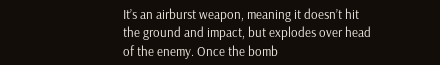It’s an airburst weapon, meaning it doesn’t hit the ground and impact, but explodes over head of the enemy. Once the bomb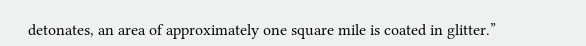detonates, an area of approximately one square mile is coated in glitter.”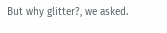But why glitter?, we asked.